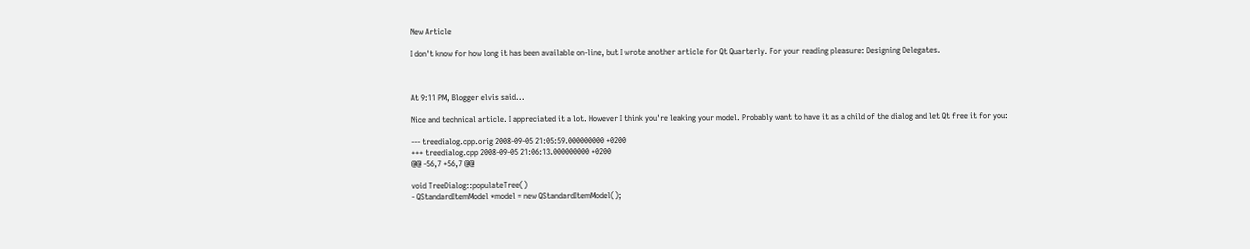New Article

I don't know for how long it has been available on-line, but I wrote another article for Qt Quarterly. For your reading pleasure: Designing Delegates.



At 9:11 PM, Blogger elvis said...

Nice and technical article. I appreciated it a lot. However I think you're leaking your model. Probably want to have it as a child of the dialog and let Qt free it for you:

--- treedialog.cpp.orig 2008-09-05 21:05:59.000000000 +0200
+++ treedialog.cpp 2008-09-05 21:06:13.000000000 +0200
@@ -56,7 +56,7 @@

void TreeDialog::populateTree()
- QStandardItemModel *model = new QStandardItemModel();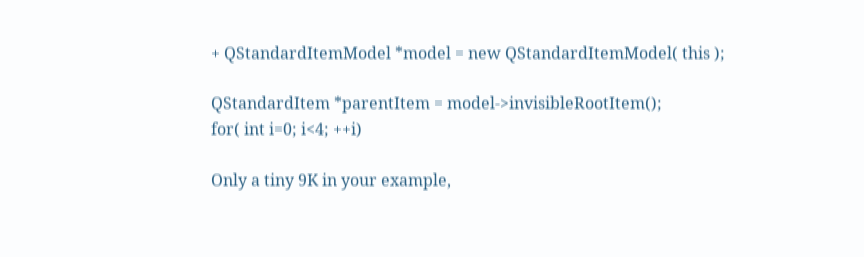+ QStandardItemModel *model = new QStandardItemModel( this );

QStandardItem *parentItem = model->invisibleRootItem();
for( int i=0; i<4; ++i)

Only a tiny 9K in your example,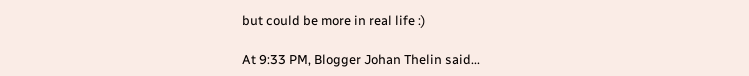but could be more in real life :)

At 9:33 PM, Blogger Johan Thelin said...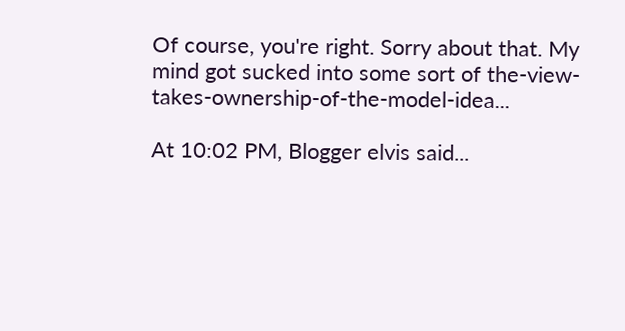Of course, you're right. Sorry about that. My mind got sucked into some sort of the-view-takes-ownership-of-the-model-idea...

At 10:02 PM, Blogger elvis said...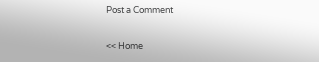Post a Comment

<< Home